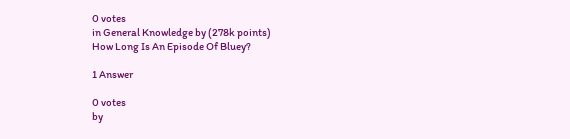0 votes
in General Knowledge by (278k points)
How Long Is An Episode Of Bluey?

1 Answer

0 votes
by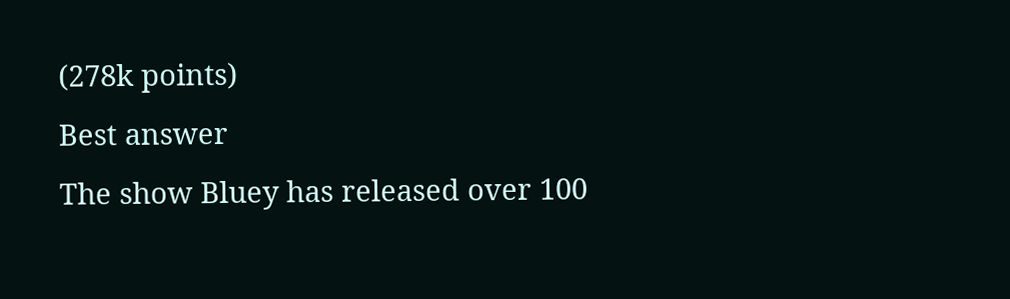(278k points)
Best answer
The show Bluey has released over 100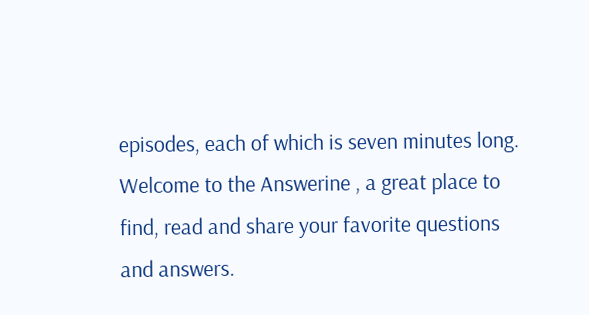episodes, each of which is seven minutes long.
Welcome to the Answerine , a great place to find, read and share your favorite questions and answers.